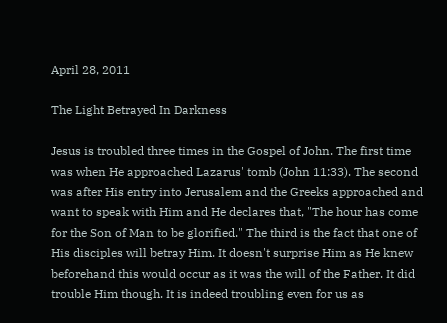April 28, 2011

The Light Betrayed In Darkness

Jesus is troubled three times in the Gospel of John. The first time was when He approached Lazarus' tomb (John 11:33). The second was after His entry into Jerusalem and the Greeks approached and want to speak with Him and He declares that, "The hour has come for the Son of Man to be glorified." The third is the fact that one of His disciples will betray Him. It doesn't surprise Him as He knew beforehand this would occur as it was the will of the Father. It did trouble Him though. It is indeed troubling even for us as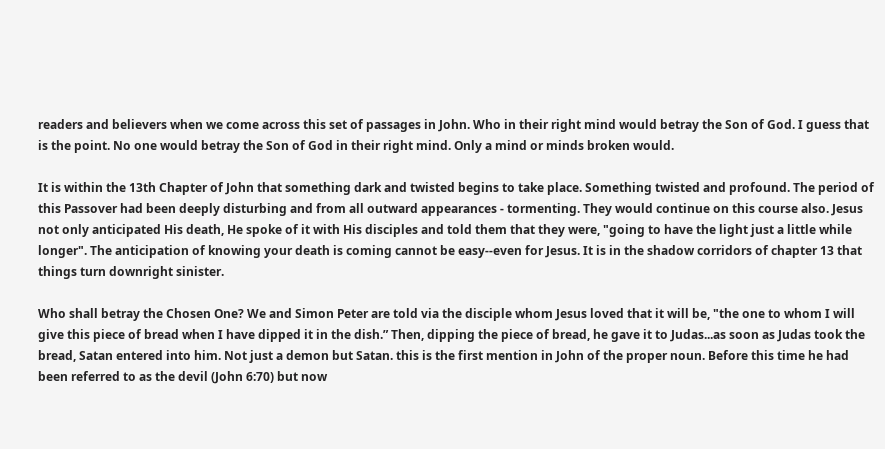readers and believers when we come across this set of passages in John. Who in their right mind would betray the Son of God. I guess that is the point. No one would betray the Son of God in their right mind. Only a mind or minds broken would.

It is within the 13th Chapter of John that something dark and twisted begins to take place. Something twisted and profound. The period of this Passover had been deeply disturbing and from all outward appearances - tormenting. They would continue on this course also. Jesus not only anticipated His death, He spoke of it with His disciples and told them that they were, "going to have the light just a little while longer". The anticipation of knowing your death is coming cannot be easy--even for Jesus. It is in the shadow corridors of chapter 13 that things turn downright sinister.

Who shall betray the Chosen One? We and Simon Peter are told via the disciple whom Jesus loved that it will be, "the one to whom I will give this piece of bread when I have dipped it in the dish.” Then, dipping the piece of bread, he gave it to Judas...as soon as Judas took the bread, Satan entered into him. Not just a demon but Satan. this is the first mention in John of the proper noun. Before this time he had been referred to as the devil (John 6:70) but now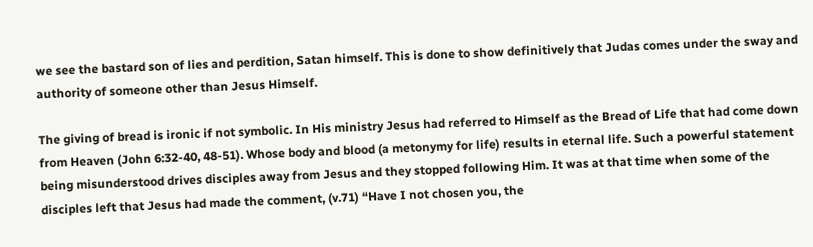we see the bastard son of lies and perdition, Satan himself. This is done to show definitively that Judas comes under the sway and authority of someone other than Jesus Himself.

The giving of bread is ironic if not symbolic. In His ministry Jesus had referred to Himself as the Bread of Life that had come down from Heaven (John 6:32-40, 48-51). Whose body and blood (a metonymy for life) results in eternal life. Such a powerful statement being misunderstood drives disciples away from Jesus and they stopped following Him. It was at that time when some of the disciples left that Jesus had made the comment, (v.71) “Have I not chosen you, the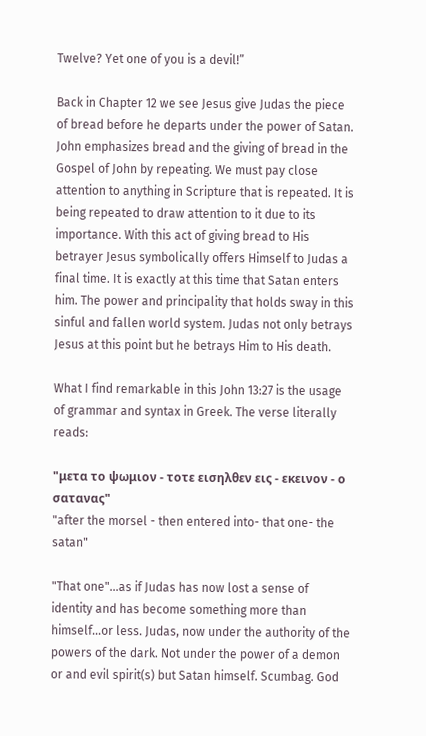Twelve? Yet one of you is a devil!”

Back in Chapter 12 we see Jesus give Judas the piece of bread before he departs under the power of Satan. John emphasizes bread and the giving of bread in the Gospel of John by repeating. We must pay close attention to anything in Scripture that is repeated. It is being repeated to draw attention to it due to its importance. With this act of giving bread to His betrayer Jesus symbolically offers Himself to Judas a final time. It is exactly at this time that Satan enters him. The power and principality that holds sway in this sinful and fallen world system. Judas not only betrays Jesus at this point but he betrays Him to His death.

What I find remarkable in this John 13:27 is the usage of grammar and syntax in Greek. The verse literally reads:

"μετα το ψωμιον - τοτε εισηλθεν εις - εκεινον - ο σατανας"
"after the morsel - then entered into- that one- the satan"

"That one"...as if Judas has now lost a sense of identity and has become something more than himself...or less. Judas, now under the authority of the powers of the dark. Not under the power of a demon or and evil spirit(s) but Satan himself. Scumbag. God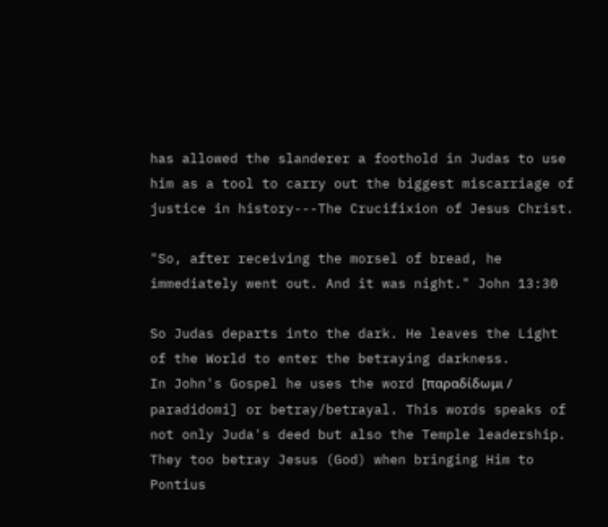has allowed the slanderer a foothold in Judas to use him as a tool to carry out the biggest miscarriage of justice in history---The Crucifixion of Jesus Christ.

"So, after receiving the morsel of bread, he immediately went out. And it was night." John 13:30

So Judas departs into the dark. He leaves the Light of the World to enter the betraying darkness.
In John's Gospel he uses the word [παραδίδωμι / paradidomi] or betray/betrayal. This words speaks of not only Juda's deed but also the Temple leadership. They too betray Jesus (God) when bringing Him to Pontius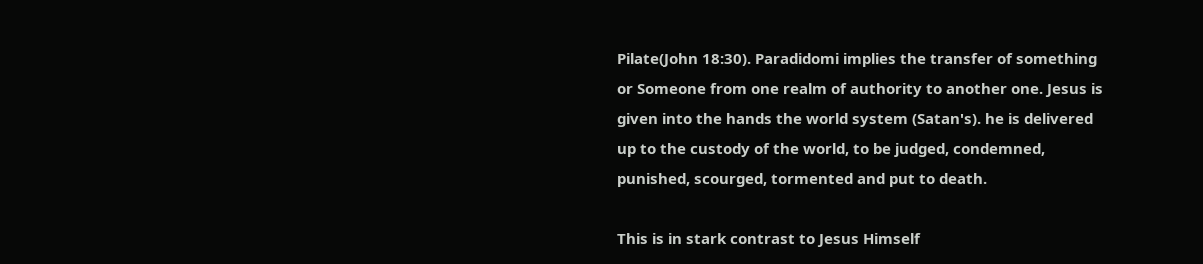Pilate(John 18:30). Paradidomi implies the transfer of something or Someone from one realm of authority to another one. Jesus is given into the hands the world system (Satan's). he is delivered up to the custody of the world, to be judged, condemned, punished, scourged, tormented and put to death.

This is in stark contrast to Jesus Himself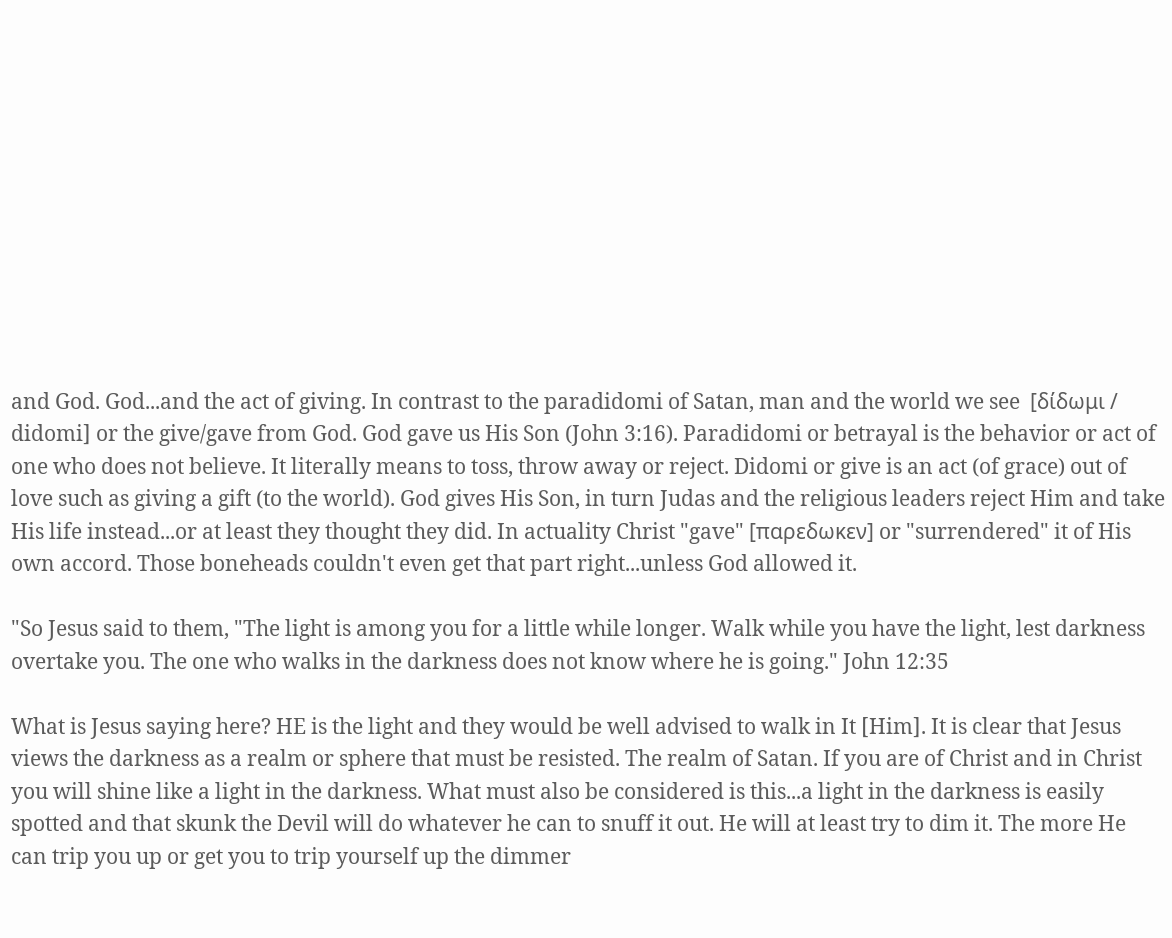and God. God...and the act of giving. In contrast to the paradidomi of Satan, man and the world we see  [δίδωμι / didomi] or the give/gave from God. God gave us His Son (John 3:16). Paradidomi or betrayal is the behavior or act of one who does not believe. It literally means to toss, throw away or reject. Didomi or give is an act (of grace) out of love such as giving a gift (to the world). God gives His Son, in turn Judas and the religious leaders reject Him and take His life instead...or at least they thought they did. In actuality Christ "gave" [παρεδωκεν] or "surrendered" it of His own accord. Those boneheads couldn't even get that part right...unless God allowed it.

"So Jesus said to them, "The light is among you for a little while longer. Walk while you have the light, lest darkness overtake you. The one who walks in the darkness does not know where he is going." John 12:35

What is Jesus saying here? HE is the light and they would be well advised to walk in It [Him]. It is clear that Jesus views the darkness as a realm or sphere that must be resisted. The realm of Satan. If you are of Christ and in Christ you will shine like a light in the darkness. What must also be considered is this...a light in the darkness is easily spotted and that skunk the Devil will do whatever he can to snuff it out. He will at least try to dim it. The more He can trip you up or get you to trip yourself up the dimmer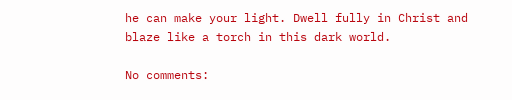he can make your light. Dwell fully in Christ and blaze like a torch in this dark world.

No comments: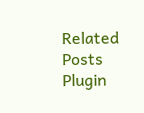Related Posts Plugin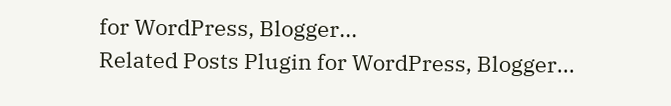for WordPress, Blogger...
Related Posts Plugin for WordPress, Blogger...